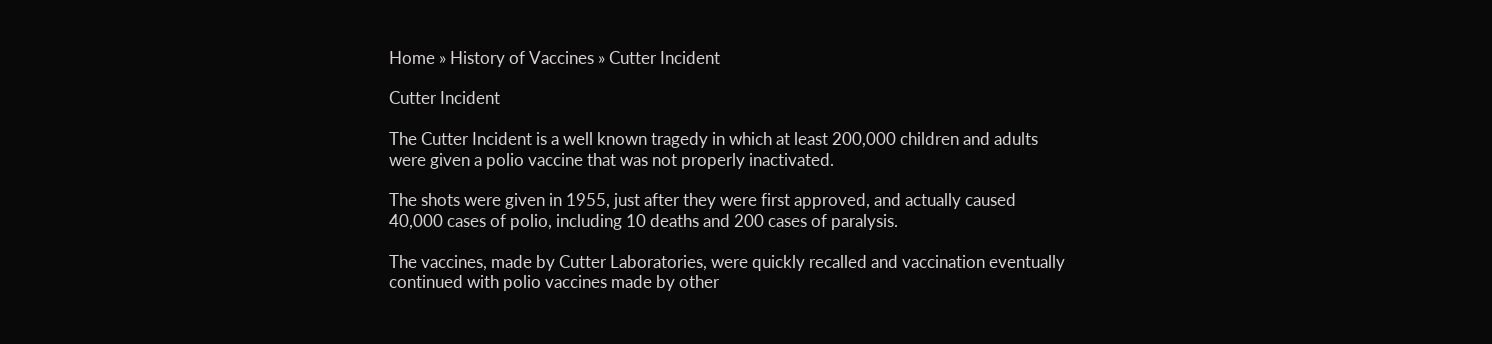Home » History of Vaccines » Cutter Incident

Cutter Incident

The Cutter Incident is a well known tragedy in which at least 200,000 children and adults were given a polio vaccine that was not properly inactivated.

The shots were given in 1955, just after they were first approved, and actually caused 40,000 cases of polio, including 10 deaths and 200 cases of paralysis.

The vaccines, made by Cutter Laboratories, were quickly recalled and vaccination eventually continued with polio vaccines made by other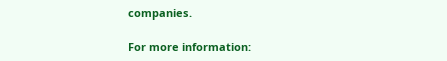companies.

For more information: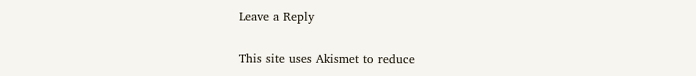Leave a Reply

This site uses Akismet to reduce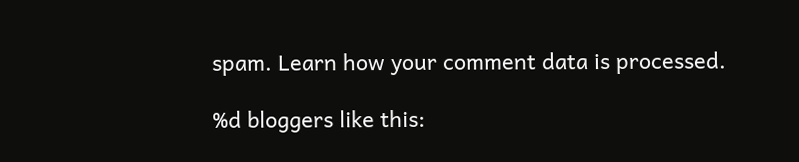spam. Learn how your comment data is processed.

%d bloggers like this: